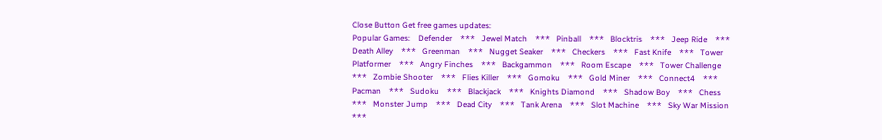Close Button Get free games updates:
Popular Games:    Defender    ***   Jewel Match    ***   Pinball    ***   Blocktris    ***   Jeep Ride    ***   Death Alley    ***   Greenman    ***   Nugget Seaker    ***   Checkers    ***   Fast Knife    ***   Tower Platformer    ***   Angry Finches    ***   Backgammon    ***   Room Escape    ***   Tower Challenge    ***   Zombie Shooter    ***   Flies Killer    ***   Gomoku    ***   Gold Miner    ***   Connect4    ***   Pacman    ***   Sudoku    ***   Blackjack    ***   Knights Diamond    ***   Shadow Boy    ***   Chess    ***   Monster Jump    ***   Dead City    ***   Tank Arena    ***   Slot Machine    ***   Sky War Mission    ***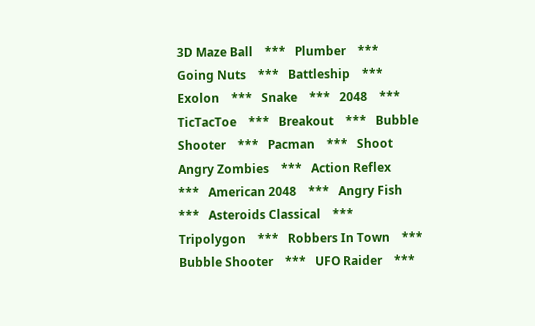3D Maze Ball    ***   Plumber    ***   Going Nuts    ***   Battleship    ***   Exolon    ***   Snake    ***   2048    ***   TicTacToe    ***   Breakout    ***   Bubble Shooter    ***   Pacman    ***   Shoot Angry Zombies    ***   Action Reflex    ***   American 2048    ***   Angry Fish    ***   Asteroids Classical    ***   Tripolygon    ***   Robbers In Town    ***   Bubble Shooter    ***   UFO Raider    ***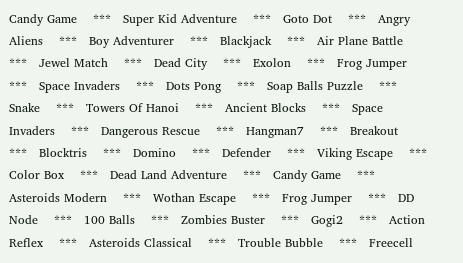Candy Game    ***   Super Kid Adventure    ***   Goto Dot    ***   Angry Aliens    ***   Boy Adventurer    ***   Blackjack    ***   Air Plane Battle    ***   Jewel Match    ***   Dead City    ***   Exolon    ***   Frog Jumper    ***   Space Invaders    ***   Dots Pong    ***   Soap Balls Puzzle    ***   Snake    ***   Towers Of Hanoi    ***   Ancient Blocks    ***   Space Invaders    ***   Dangerous Rescue    ***   Hangman7    ***   Breakout    ***   Blocktris    ***   Domino    ***   Defender    ***   Viking Escape    ***   Color Box    ***   Dead Land Adventure    ***   Candy Game    ***   Asteroids Modern    ***   Wothan Escape    ***   Frog Jumper    ***   DD Node    ***   100 Balls    ***   Zombies Buster    ***   Gogi2    ***   Action Reflex    ***   Asteroids Classical    ***   Trouble Bubble    ***   Freecell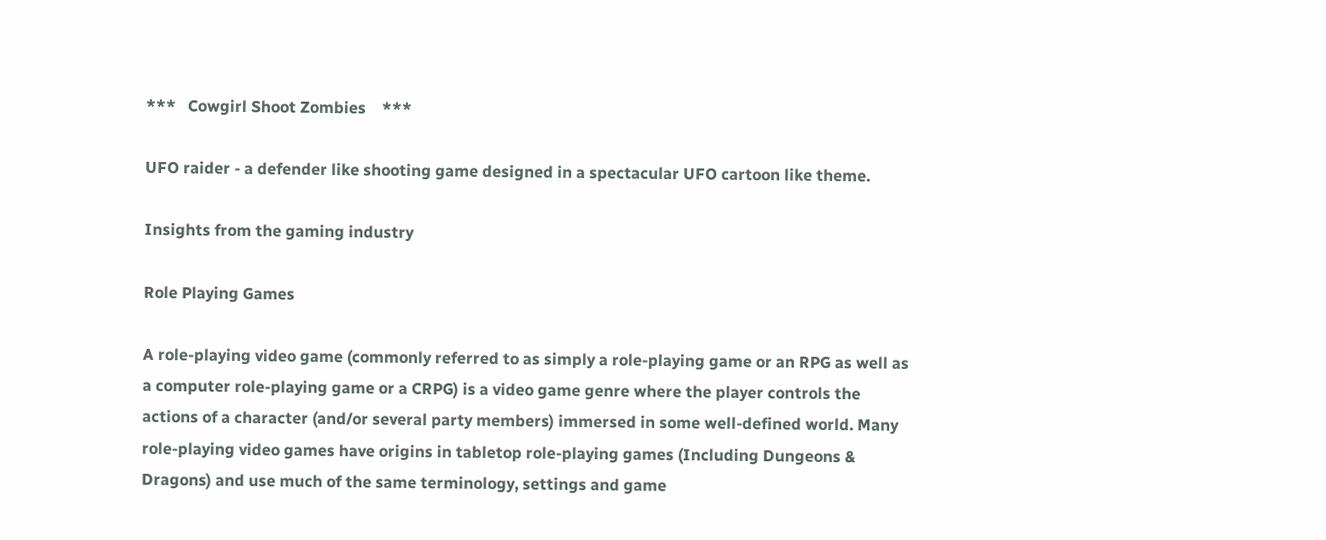***   Cowgirl Shoot Zombies    ***

UFO raider - a defender like shooting game designed in a spectacular UFO cartoon like theme.

Insights from the gaming industry

Role Playing Games

A role-playing video game (commonly referred to as simply a role-playing game or an RPG as well as a computer role-playing game or a CRPG) is a video game genre where the player controls the actions of a character (and/or several party members) immersed in some well-defined world. Many role-playing video games have origins in tabletop role-playing games (Including Dungeons & Dragons) and use much of the same terminology, settings and game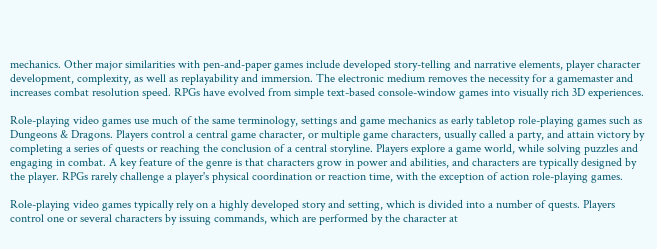mechanics. Other major similarities with pen-and-paper games include developed story-telling and narrative elements, player character development, complexity, as well as replayability and immersion. The electronic medium removes the necessity for a gamemaster and increases combat resolution speed. RPGs have evolved from simple text-based console-window games into visually rich 3D experiences.

Role-playing video games use much of the same terminology, settings and game mechanics as early tabletop role-playing games such as Dungeons & Dragons. Players control a central game character, or multiple game characters, usually called a party, and attain victory by completing a series of quests or reaching the conclusion of a central storyline. Players explore a game world, while solving puzzles and engaging in combat. A key feature of the genre is that characters grow in power and abilities, and characters are typically designed by the player. RPGs rarely challenge a player's physical coordination or reaction time, with the exception of action role-playing games.

Role-playing video games typically rely on a highly developed story and setting, which is divided into a number of quests. Players control one or several characters by issuing commands, which are performed by the character at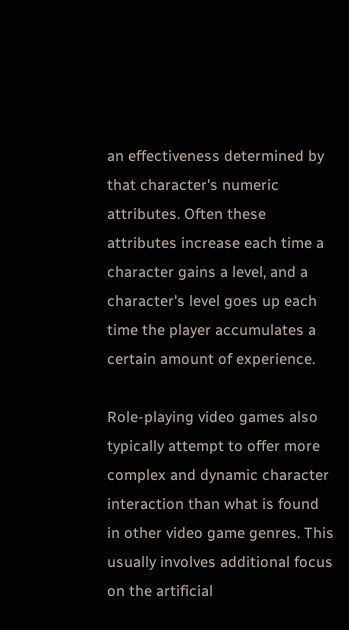an effectiveness determined by that character's numeric attributes. Often these attributes increase each time a character gains a level, and a character's level goes up each time the player accumulates a certain amount of experience.

Role-playing video games also typically attempt to offer more complex and dynamic character interaction than what is found in other video game genres. This usually involves additional focus on the artificial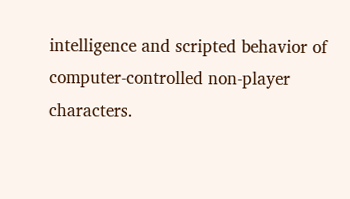intelligence and scripted behavior of computer-controlled non-player characters.